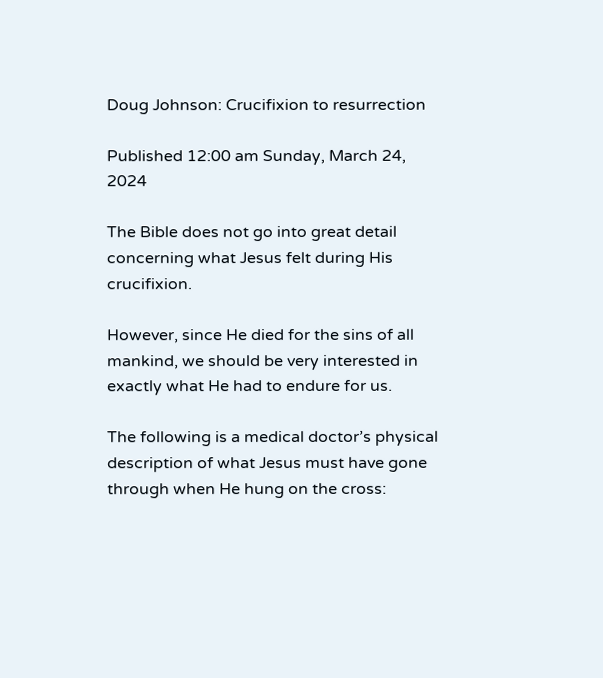Doug Johnson: Crucifixion to resurrection

Published 12:00 am Sunday, March 24, 2024

The Bible does not go into great detail concerning what Jesus felt during His crucifixion.

However, since He died for the sins of all mankind, we should be very interested in exactly what He had to endure for us.

The following is a medical doctor’s physical description of what Jesus must have gone through when He hung on the cross: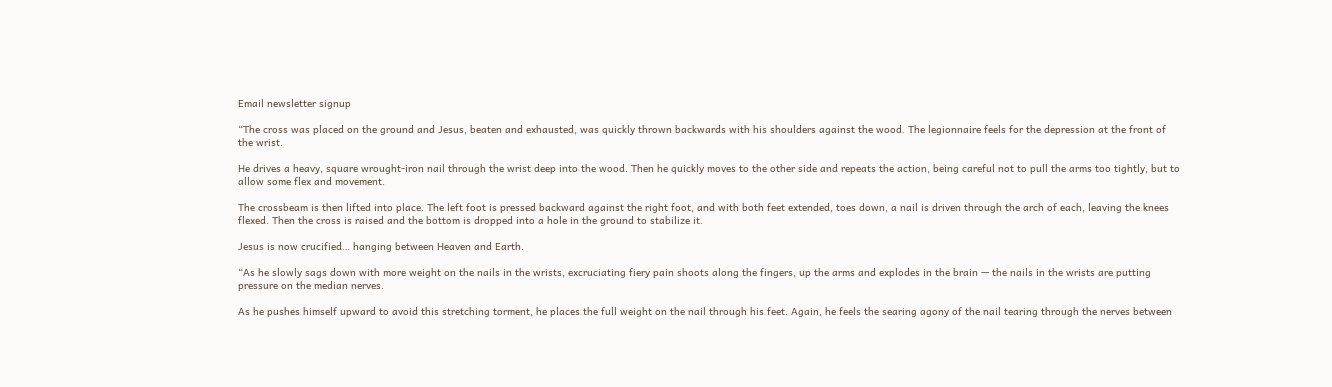Email newsletter signup

“The cross was placed on the ground and Jesus, beaten and exhausted, was quickly thrown backwards with his shoulders against the wood. The legionnaire feels for the depression at the front of the wrist.

He drives a heavy, square wrought-iron nail through the wrist deep into the wood. Then he quickly moves to the other side and repeats the action, being careful not to pull the arms too tightly, but to allow some flex and movement.

The crossbeam is then lifted into place. The left foot is pressed backward against the right foot, and with both feet extended, toes down, a nail is driven through the arch of each, leaving the knees flexed. Then the cross is raised and the bottom is dropped into a hole in the ground to stabilize it.

Jesus is now crucified… hanging between Heaven and Earth.

“As he slowly sags down with more weight on the nails in the wrists, excruciating fiery pain shoots along the fingers, up the arms and explodes in the brain — the nails in the wrists are putting pressure on the median nerves.

As he pushes himself upward to avoid this stretching torment, he places the full weight on the nail through his feet. Again, he feels the searing agony of the nail tearing through the nerves between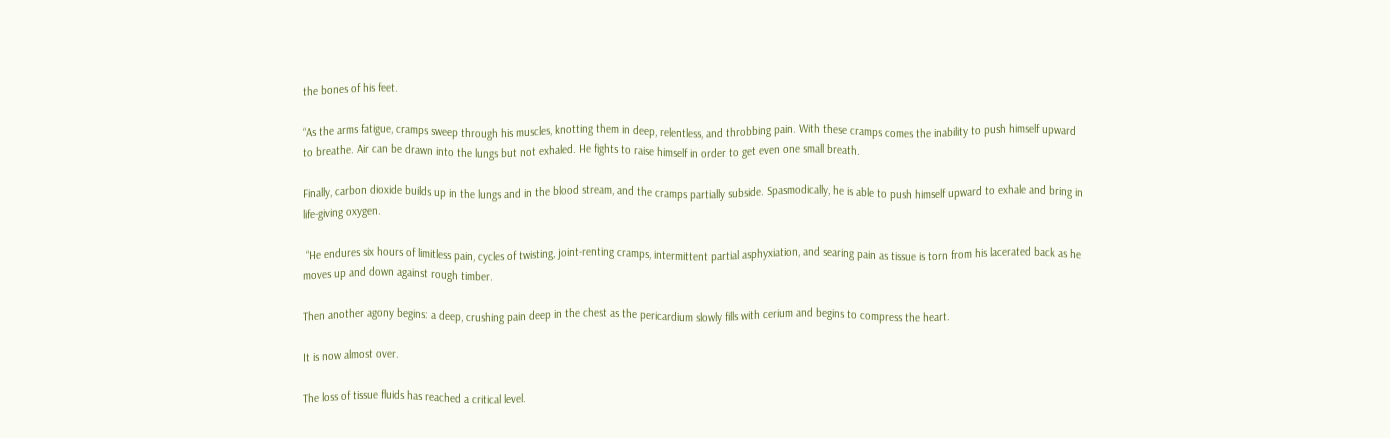the bones of his feet.

“As the arms fatigue, cramps sweep through his muscles, knotting them in deep, relentless, and throbbing pain. With these cramps comes the inability to push himself upward to breathe. Air can be drawn into the lungs but not exhaled. He fights to raise himself in order to get even one small breath.

Finally, carbon dioxide builds up in the lungs and in the blood stream, and the cramps partially subside. Spasmodically, he is able to push himself upward to exhale and bring in life-giving oxygen.

 “He endures six hours of limitless pain, cycles of twisting, joint-renting cramps, intermittent partial asphyxiation, and searing pain as tissue is torn from his lacerated back as he moves up and down against rough timber.

Then another agony begins: a deep, crushing pain deep in the chest as the pericardium slowly fills with cerium and begins to compress the heart.

It is now almost over.

The loss of tissue fluids has reached a critical level.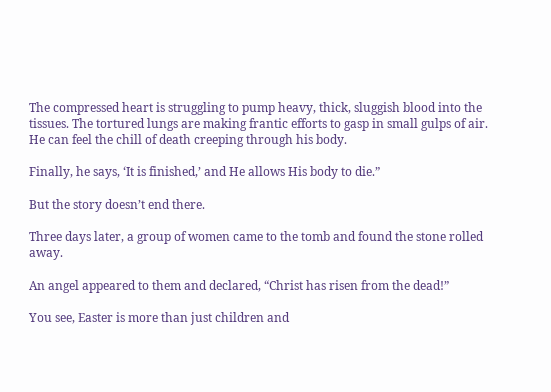The compressed heart is struggling to pump heavy, thick, sluggish blood into the tissues. The tortured lungs are making frantic efforts to gasp in small gulps of air. He can feel the chill of death creeping through his body.

Finally, he says, ‘It is finished,’ and He allows His body to die.”

But the story doesn’t end there.

Three days later, a group of women came to the tomb and found the stone rolled away.

An angel appeared to them and declared, “Christ has risen from the dead!”

You see, Easter is more than just children and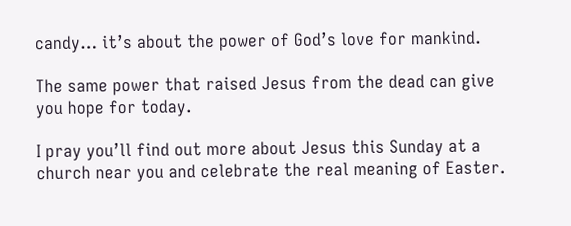candy… it’s about the power of God’s love for mankind.

The same power that raised Jesus from the dead can give you hope for today.

I pray you’ll find out more about Jesus this Sunday at a church near you and celebrate the real meaning of Easter.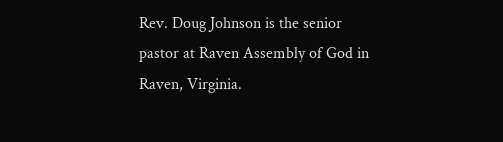Rev. Doug Johnson is the senior pastor at Raven Assembly of God in Raven, Virginia.